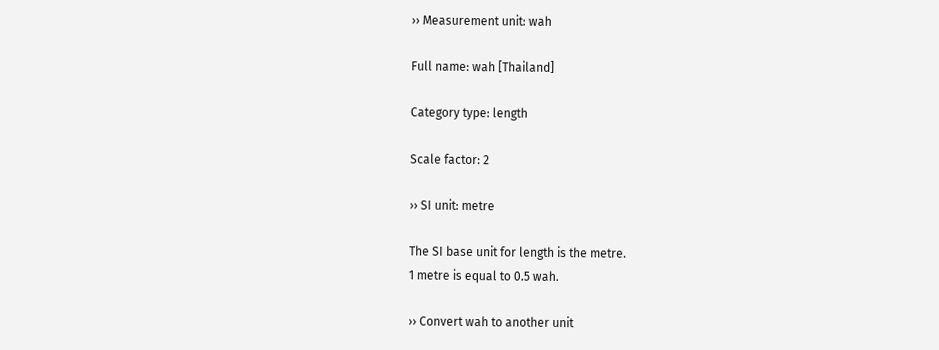›› Measurement unit: wah

Full name: wah [Thailand]

Category type: length

Scale factor: 2

›› SI unit: metre

The SI base unit for length is the metre.
1 metre is equal to 0.5 wah.

›› Convert wah to another unit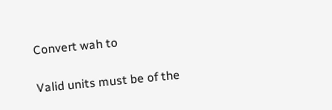Convert wah to

Valid units must be of the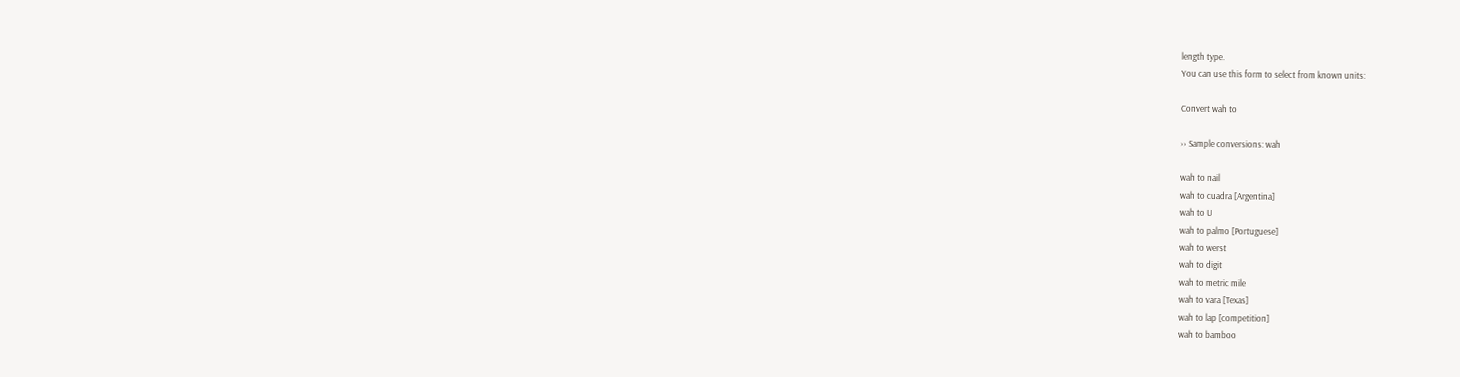length type.
You can use this form to select from known units:

Convert wah to

›› Sample conversions: wah

wah to nail
wah to cuadra [Argentina]
wah to U
wah to palmo [Portuguese]
wah to werst
wah to digit
wah to metric mile
wah to vara [Texas]
wah to lap [competition]
wah to bamboo